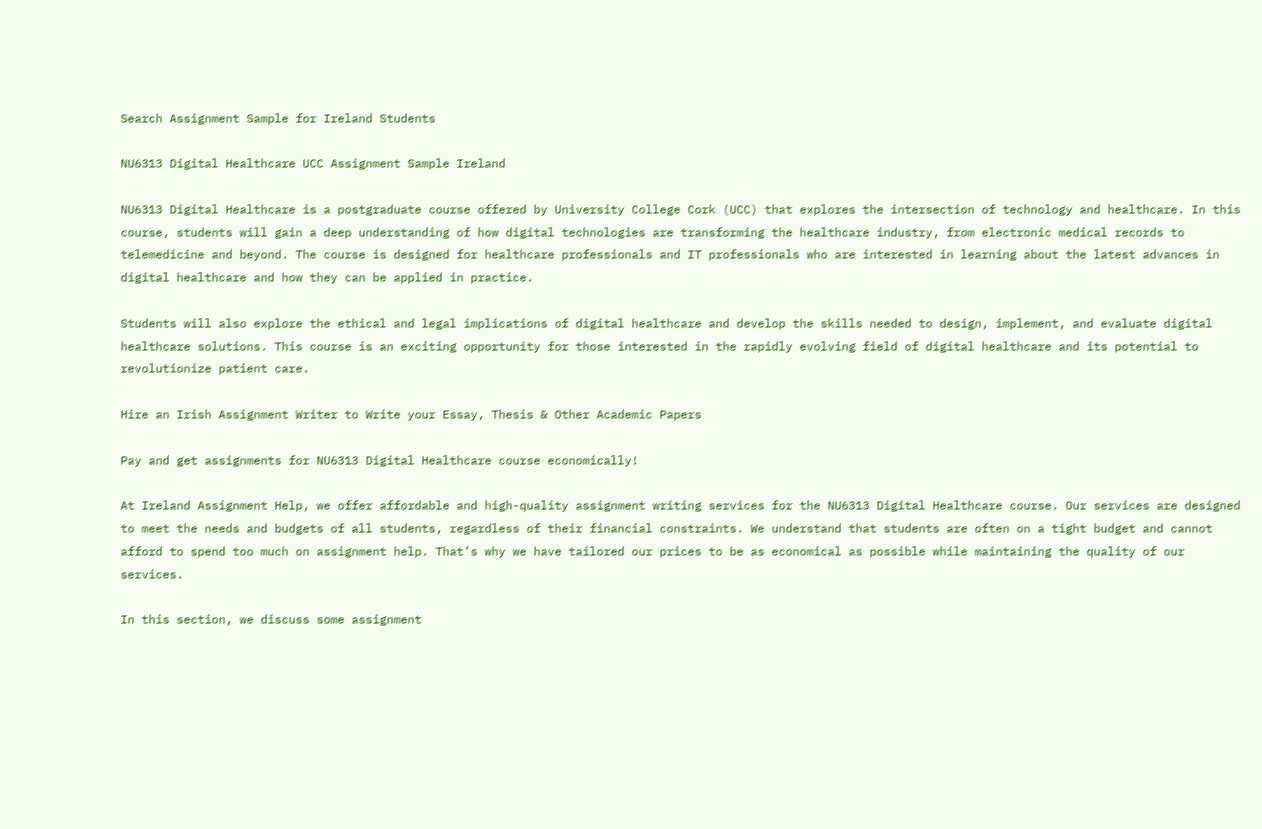Search Assignment Sample for Ireland Students

NU6313 Digital Healthcare UCC Assignment Sample Ireland

NU6313 Digital Healthcare is a postgraduate course offered by University College Cork (UCC) that explores the intersection of technology and healthcare. In this course, students will gain a deep understanding of how digital technologies are transforming the healthcare industry, from electronic medical records to telemedicine and beyond. The course is designed for healthcare professionals and IT professionals who are interested in learning about the latest advances in digital healthcare and how they can be applied in practice.

Students will also explore the ethical and legal implications of digital healthcare and develop the skills needed to design, implement, and evaluate digital healthcare solutions. This course is an exciting opportunity for those interested in the rapidly evolving field of digital healthcare and its potential to revolutionize patient care.

Hire an Irish Assignment Writer to Write your Essay, Thesis & Other Academic Papers

Pay and get assignments for NU6313 Digital Healthcare course economically!

At Ireland Assignment Help, we offer affordable and high-quality assignment writing services for the NU6313 Digital Healthcare course. Our services are designed to meet the needs and budgets of all students, regardless of their financial constraints. We understand that students are often on a tight budget and cannot afford to spend too much on assignment help. That’s why we have tailored our prices to be as economical as possible while maintaining the quality of our services.

In this section, we discuss some assignment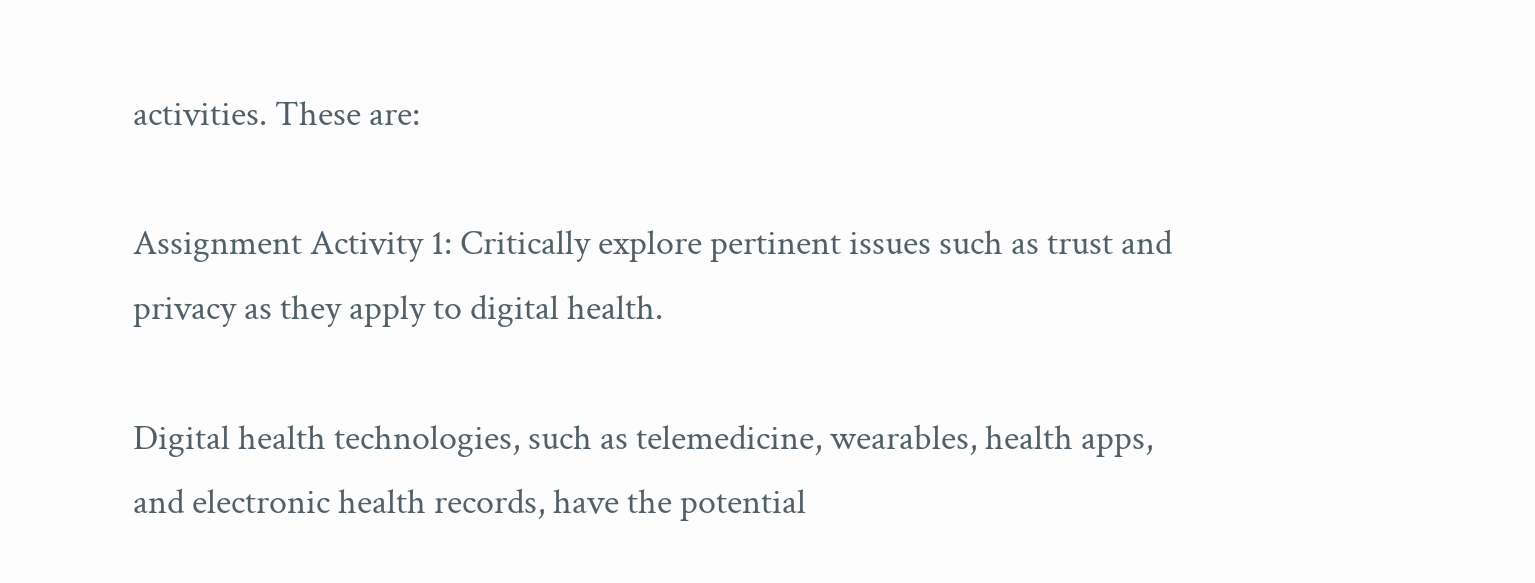activities. These are:

Assignment Activity 1: Critically explore pertinent issues such as trust and privacy as they apply to digital health.

Digital health technologies, such as telemedicine, wearables, health apps, and electronic health records, have the potential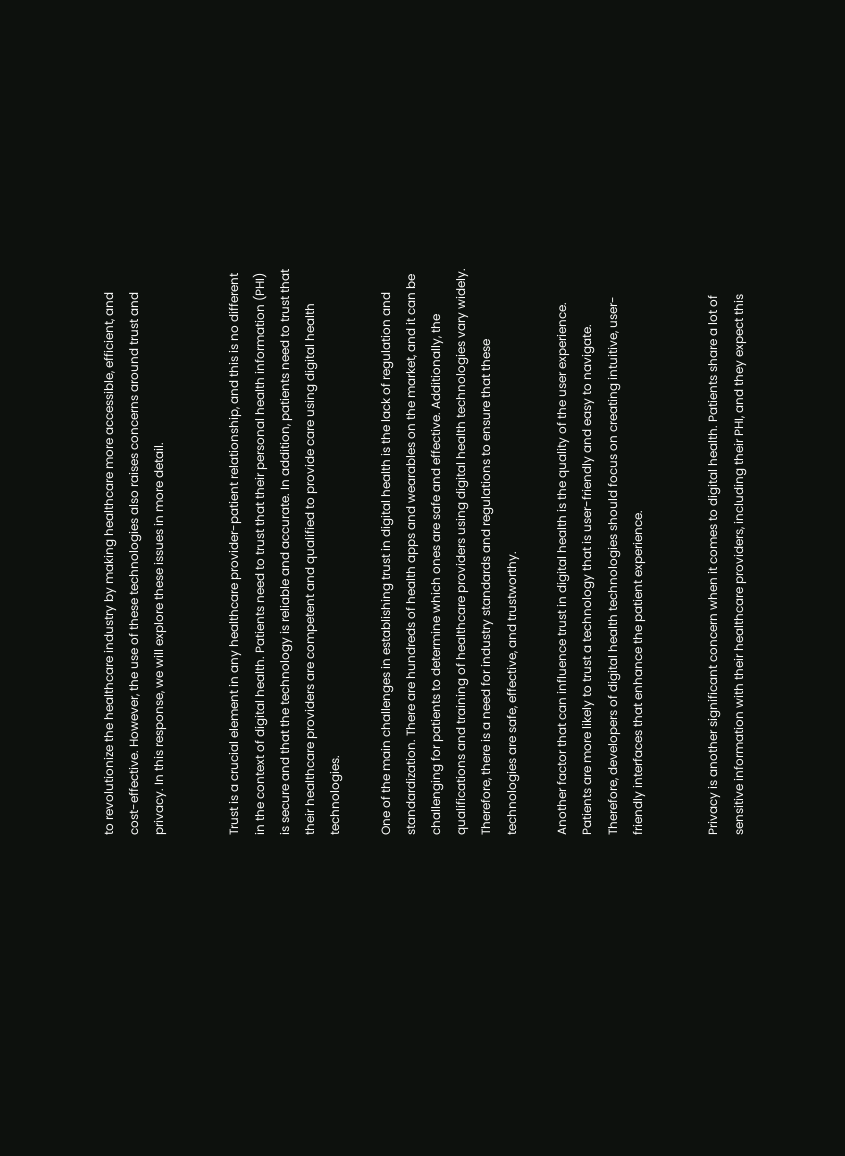to revolutionize the healthcare industry by making healthcare more accessible, efficient, and cost-effective. However, the use of these technologies also raises concerns around trust and privacy. In this response, we will explore these issues in more detail.


Trust is a crucial element in any healthcare provider-patient relationship, and this is no different in the context of digital health. Patients need to trust that their personal health information (PHI) is secure and that the technology is reliable and accurate. In addition, patients need to trust that their healthcare providers are competent and qualified to provide care using digital health technologies.

One of the main challenges in establishing trust in digital health is the lack of regulation and standardization. There are hundreds of health apps and wearables on the market, and it can be challenging for patients to determine which ones are safe and effective. Additionally, the qualifications and training of healthcare providers using digital health technologies vary widely. Therefore, there is a need for industry standards and regulations to ensure that these technologies are safe, effective, and trustworthy.

Another factor that can influence trust in digital health is the quality of the user experience. Patients are more likely to trust a technology that is user-friendly and easy to navigate. Therefore, developers of digital health technologies should focus on creating intuitive, user-friendly interfaces that enhance the patient experience.


Privacy is another significant concern when it comes to digital health. Patients share a lot of sensitive information with their healthcare providers, including their PHI, and they expect this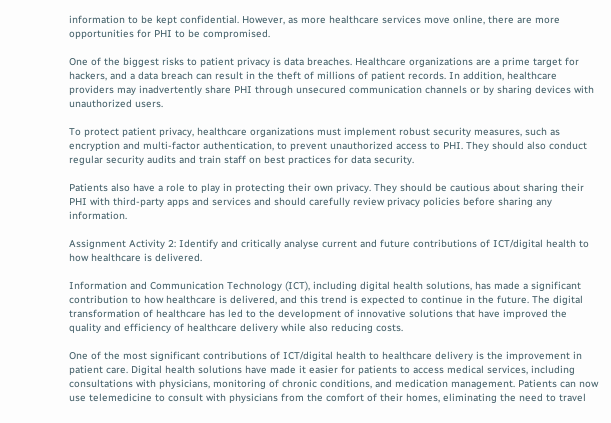information to be kept confidential. However, as more healthcare services move online, there are more opportunities for PHI to be compromised.

One of the biggest risks to patient privacy is data breaches. Healthcare organizations are a prime target for hackers, and a data breach can result in the theft of millions of patient records. In addition, healthcare providers may inadvertently share PHI through unsecured communication channels or by sharing devices with unauthorized users.

To protect patient privacy, healthcare organizations must implement robust security measures, such as encryption and multi-factor authentication, to prevent unauthorized access to PHI. They should also conduct regular security audits and train staff on best practices for data security.

Patients also have a role to play in protecting their own privacy. They should be cautious about sharing their PHI with third-party apps and services and should carefully review privacy policies before sharing any information.

Assignment Activity 2: Identify and critically analyse current and future contributions of ICT/digital health to how healthcare is delivered.

Information and Communication Technology (ICT), including digital health solutions, has made a significant contribution to how healthcare is delivered, and this trend is expected to continue in the future. The digital transformation of healthcare has led to the development of innovative solutions that have improved the quality and efficiency of healthcare delivery while also reducing costs.

One of the most significant contributions of ICT/digital health to healthcare delivery is the improvement in patient care. Digital health solutions have made it easier for patients to access medical services, including consultations with physicians, monitoring of chronic conditions, and medication management. Patients can now use telemedicine to consult with physicians from the comfort of their homes, eliminating the need to travel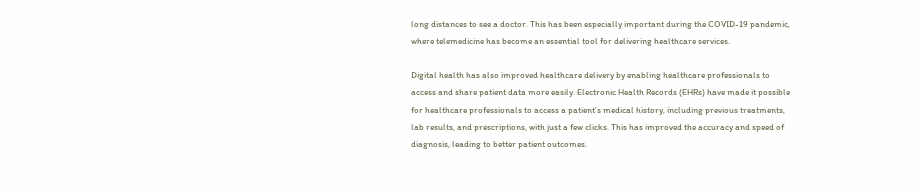long distances to see a doctor. This has been especially important during the COVID-19 pandemic, where telemedicine has become an essential tool for delivering healthcare services.

Digital health has also improved healthcare delivery by enabling healthcare professionals to access and share patient data more easily. Electronic Health Records (EHRs) have made it possible for healthcare professionals to access a patient’s medical history, including previous treatments, lab results, and prescriptions, with just a few clicks. This has improved the accuracy and speed of diagnosis, leading to better patient outcomes.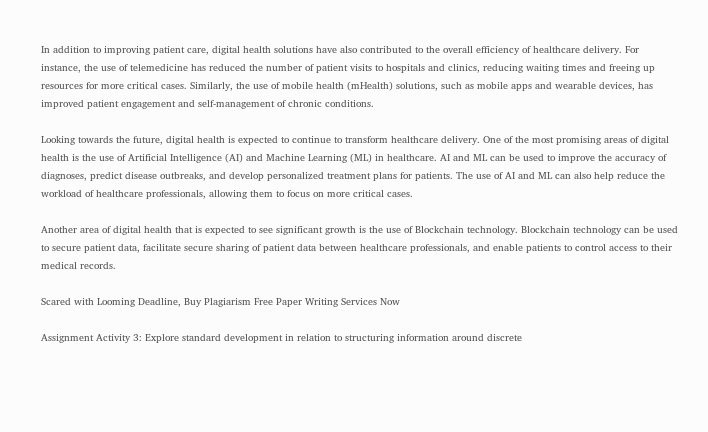In addition to improving patient care, digital health solutions have also contributed to the overall efficiency of healthcare delivery. For instance, the use of telemedicine has reduced the number of patient visits to hospitals and clinics, reducing waiting times and freeing up resources for more critical cases. Similarly, the use of mobile health (mHealth) solutions, such as mobile apps and wearable devices, has improved patient engagement and self-management of chronic conditions.

Looking towards the future, digital health is expected to continue to transform healthcare delivery. One of the most promising areas of digital health is the use of Artificial Intelligence (AI) and Machine Learning (ML) in healthcare. AI and ML can be used to improve the accuracy of diagnoses, predict disease outbreaks, and develop personalized treatment plans for patients. The use of AI and ML can also help reduce the workload of healthcare professionals, allowing them to focus on more critical cases.

Another area of digital health that is expected to see significant growth is the use of Blockchain technology. Blockchain technology can be used to secure patient data, facilitate secure sharing of patient data between healthcare professionals, and enable patients to control access to their medical records.

Scared with Looming Deadline, Buy Plagiarism Free Paper Writing Services Now

Assignment Activity 3: Explore standard development in relation to structuring information around discrete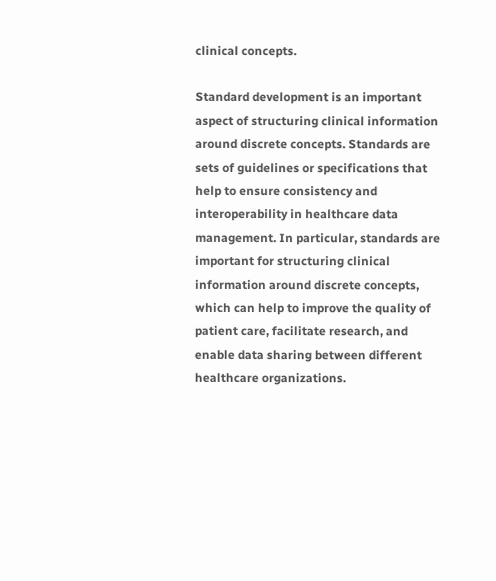clinical concepts.

Standard development is an important aspect of structuring clinical information around discrete concepts. Standards are sets of guidelines or specifications that help to ensure consistency and interoperability in healthcare data management. In particular, standards are important for structuring clinical information around discrete concepts, which can help to improve the quality of patient care, facilitate research, and enable data sharing between different healthcare organizations.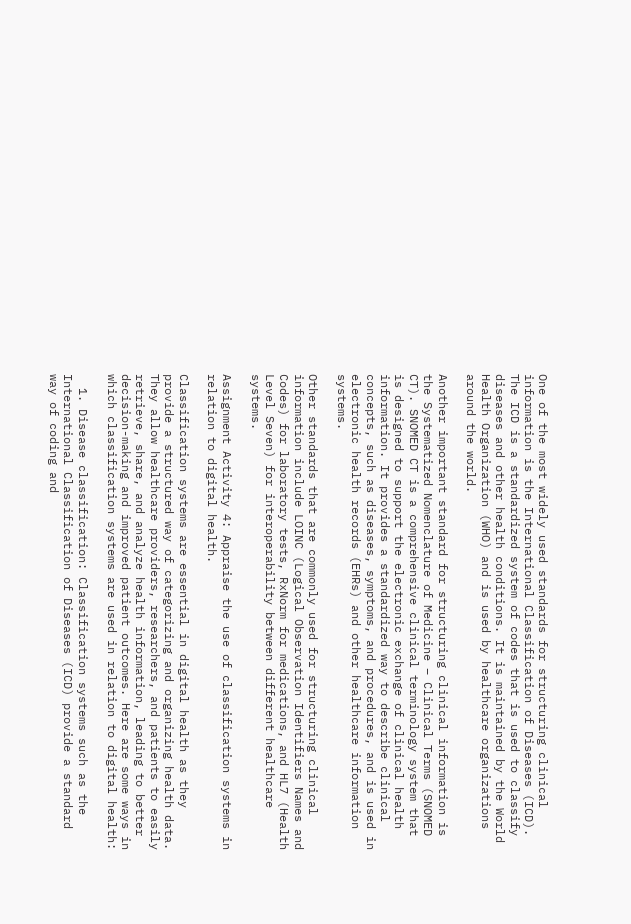One of the most widely used standards for structuring clinical information is the International Classification of Diseases (ICD). The ICD is a standardized system of codes that is used to classify diseases and other health conditions. It is maintained by the World Health Organization (WHO) and is used by healthcare organizations around the world.

Another important standard for structuring clinical information is the Systematized Nomenclature of Medicine – Clinical Terms (SNOMED CT). SNOMED CT is a comprehensive clinical terminology system that is designed to support the electronic exchange of clinical health information. It provides a standardized way to describe clinical concepts, such as diseases, symptoms, and procedures, and is used in electronic health records (EHRs) and other healthcare information systems.

Other standards that are commonly used for structuring clinical information include LOINC (Logical Observation Identifiers Names and Codes) for laboratory tests, RxNorm for medications, and HL7 (Health Level Seven) for interoperability between different healthcare systems.

Assignment Activity 4: Appraise the use of classification systems in relation to digital health.

Classification systems are essential in digital health as they provide a structured way of categorizing and organizing health data. They allow healthcare providers, researchers, and patients to easily retrieve, share, and analyze health information, leading to better decision-making and improved patient outcomes. Here are some ways in which classification systems are used in relation to digital health:

  1. Disease classification: Classification systems such as the International Classification of Diseases (ICD) provide a standard way of coding and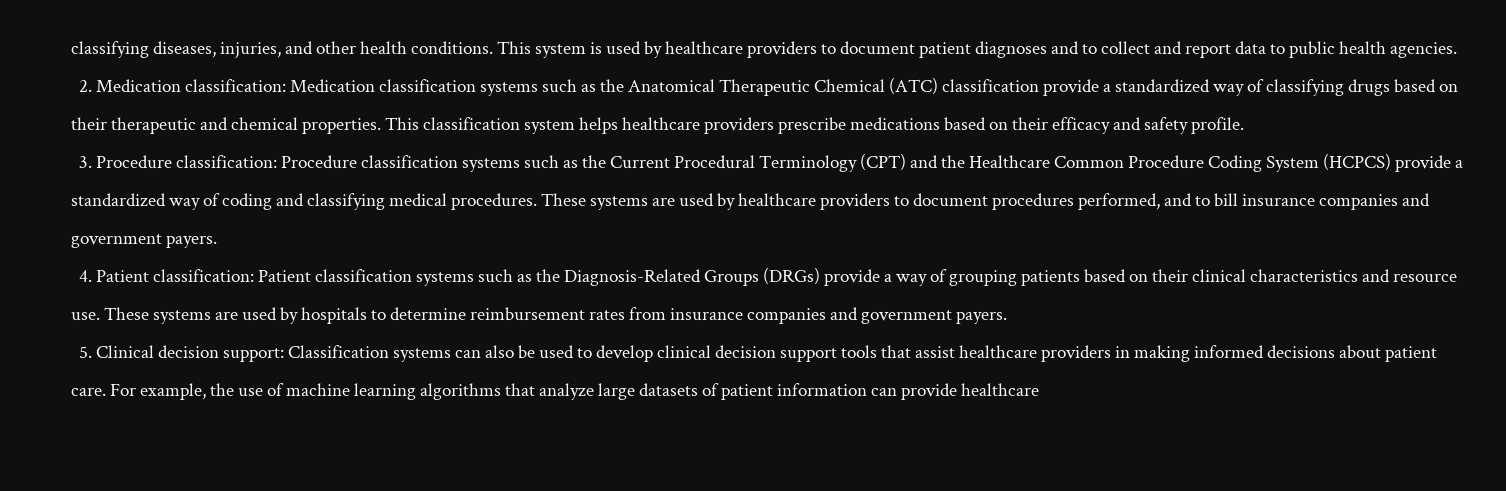classifying diseases, injuries, and other health conditions. This system is used by healthcare providers to document patient diagnoses and to collect and report data to public health agencies.
  2. Medication classification: Medication classification systems such as the Anatomical Therapeutic Chemical (ATC) classification provide a standardized way of classifying drugs based on their therapeutic and chemical properties. This classification system helps healthcare providers prescribe medications based on their efficacy and safety profile.
  3. Procedure classification: Procedure classification systems such as the Current Procedural Terminology (CPT) and the Healthcare Common Procedure Coding System (HCPCS) provide a standardized way of coding and classifying medical procedures. These systems are used by healthcare providers to document procedures performed, and to bill insurance companies and government payers.
  4. Patient classification: Patient classification systems such as the Diagnosis-Related Groups (DRGs) provide a way of grouping patients based on their clinical characteristics and resource use. These systems are used by hospitals to determine reimbursement rates from insurance companies and government payers.
  5. Clinical decision support: Classification systems can also be used to develop clinical decision support tools that assist healthcare providers in making informed decisions about patient care. For example, the use of machine learning algorithms that analyze large datasets of patient information can provide healthcare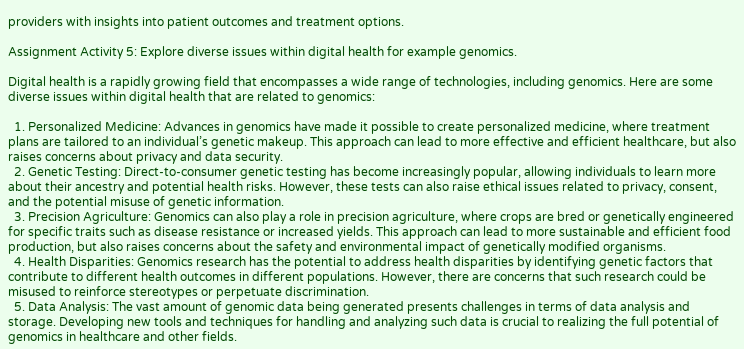providers with insights into patient outcomes and treatment options.

Assignment Activity 5: Explore diverse issues within digital health for example genomics.

Digital health is a rapidly growing field that encompasses a wide range of technologies, including genomics. Here are some diverse issues within digital health that are related to genomics:

  1. Personalized Medicine: Advances in genomics have made it possible to create personalized medicine, where treatment plans are tailored to an individual’s genetic makeup. This approach can lead to more effective and efficient healthcare, but also raises concerns about privacy and data security.
  2. Genetic Testing: Direct-to-consumer genetic testing has become increasingly popular, allowing individuals to learn more about their ancestry and potential health risks. However, these tests can also raise ethical issues related to privacy, consent, and the potential misuse of genetic information.
  3. Precision Agriculture: Genomics can also play a role in precision agriculture, where crops are bred or genetically engineered for specific traits such as disease resistance or increased yields. This approach can lead to more sustainable and efficient food production, but also raises concerns about the safety and environmental impact of genetically modified organisms.
  4. Health Disparities: Genomics research has the potential to address health disparities by identifying genetic factors that contribute to different health outcomes in different populations. However, there are concerns that such research could be misused to reinforce stereotypes or perpetuate discrimination.
  5. Data Analysis: The vast amount of genomic data being generated presents challenges in terms of data analysis and storage. Developing new tools and techniques for handling and analyzing such data is crucial to realizing the full potential of genomics in healthcare and other fields.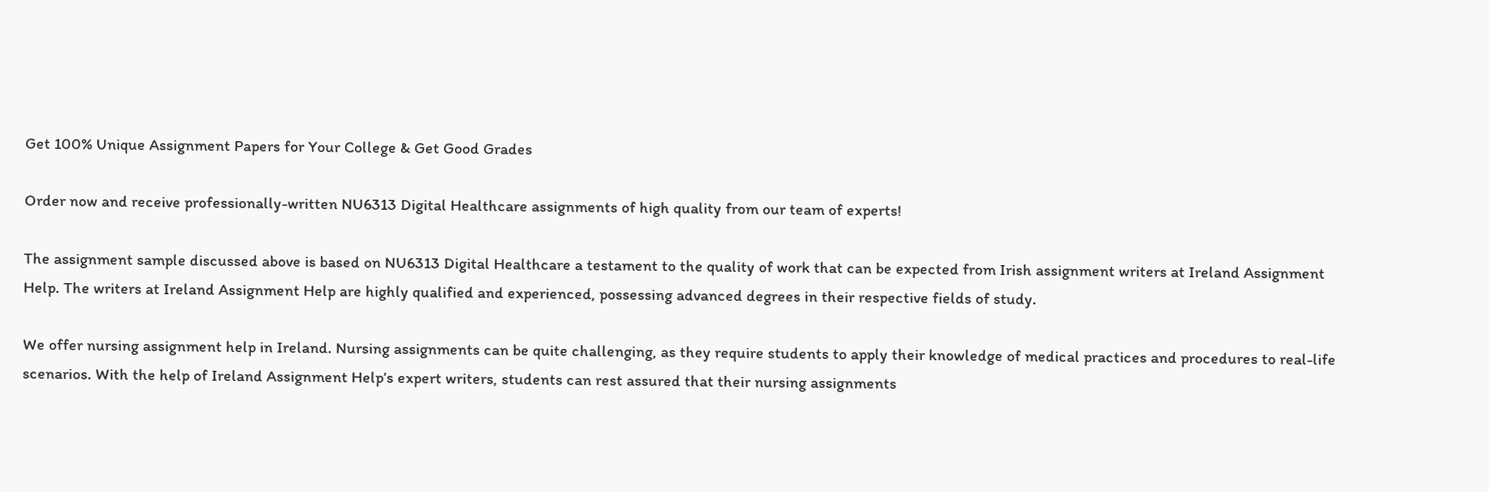Get 100% Unique Assignment Papers for Your College & Get Good Grades

Order now and receive professionally-written NU6313 Digital Healthcare assignments of high quality from our team of experts!

The assignment sample discussed above is based on NU6313 Digital Healthcare a testament to the quality of work that can be expected from Irish assignment writers at Ireland Assignment Help. The writers at Ireland Assignment Help are highly qualified and experienced, possessing advanced degrees in their respective fields of study.

We offer nursing assignment help in Ireland. Nursing assignments can be quite challenging, as they require students to apply their knowledge of medical practices and procedures to real-life scenarios. With the help of Ireland Assignment Help’s expert writers, students can rest assured that their nursing assignments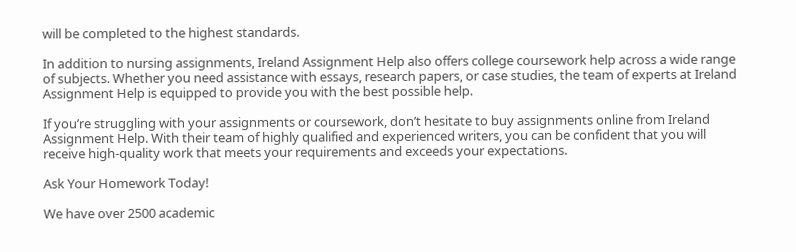will be completed to the highest standards.

In addition to nursing assignments, Ireland Assignment Help also offers college coursework help across a wide range of subjects. Whether you need assistance with essays, research papers, or case studies, the team of experts at Ireland Assignment Help is equipped to provide you with the best possible help.

If you’re struggling with your assignments or coursework, don’t hesitate to buy assignments online from Ireland Assignment Help. With their team of highly qualified and experienced writers, you can be confident that you will receive high-quality work that meets your requirements and exceeds your expectations.

Ask Your Homework Today!

We have over 2500 academic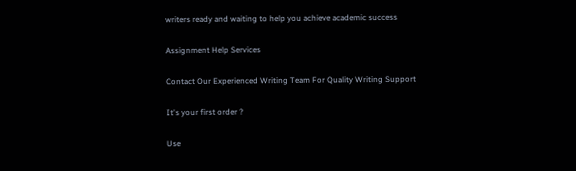writers ready and waiting to help you achieve academic success

Assignment Help Services

Contact Our Experienced Writing Team For Quality Writing Support

It's your first order ?

Use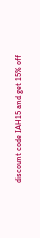discount code IAH15 and get 15% off